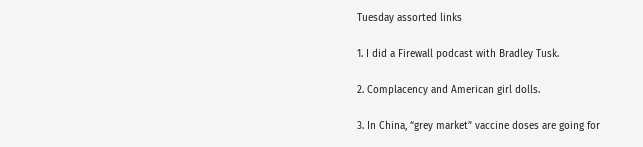Tuesday assorted links

1. I did a Firewall podcast with Bradley Tusk.

2. Complacency and American girl dolls.

3. In China, “grey market” vaccine doses are going for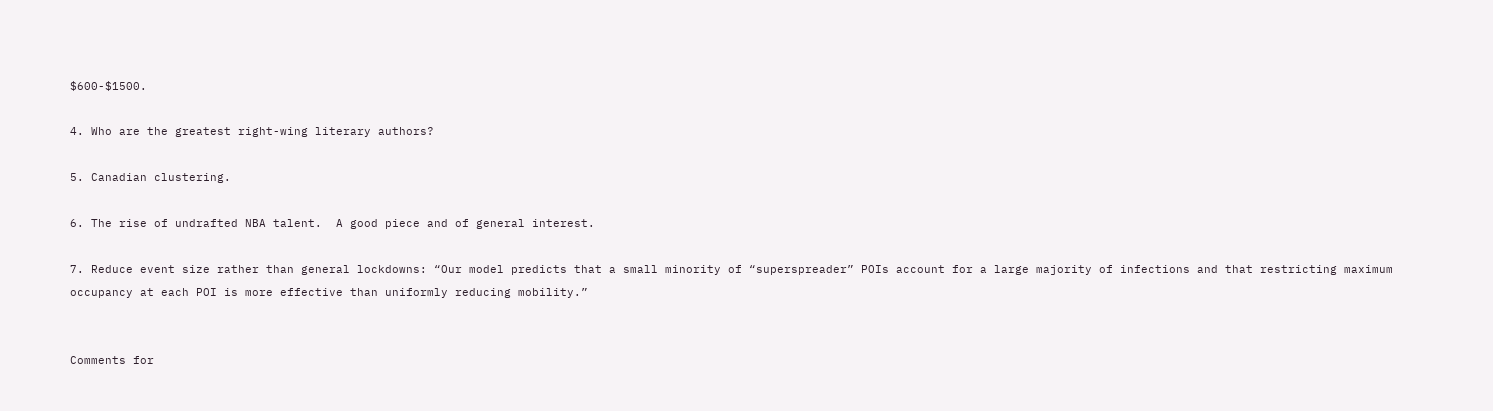$600-$1500.

4. Who are the greatest right-wing literary authors?

5. Canadian clustering.

6. The rise of undrafted NBA talent.  A good piece and of general interest.

7. Reduce event size rather than general lockdowns: “Our model predicts that a small minority of “superspreader” POIs account for a large majority of infections and that restricting maximum occupancy at each POI is more effective than uniformly reducing mobility.”


Comments for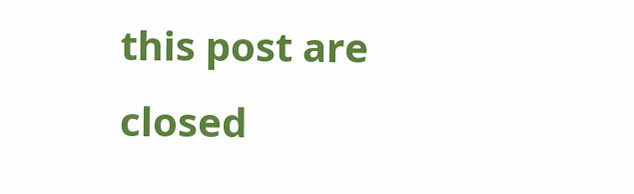this post are closed